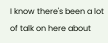I know there's been a lot of talk on here about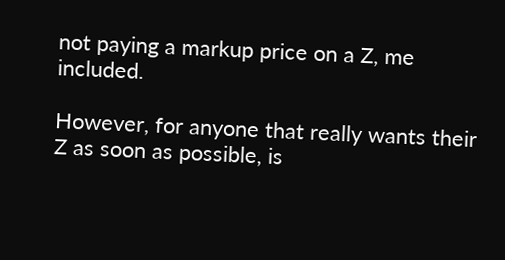not paying a markup price on a Z, me included.

However, for anyone that really wants their Z as soon as possible, is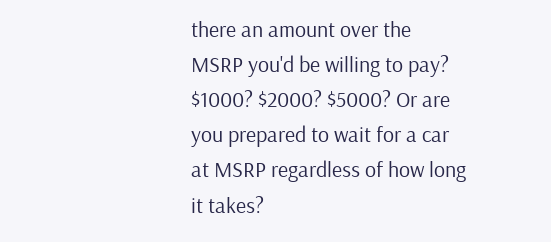there an amount over the MSRP you'd be willing to pay? $1000? $2000? $5000? Or are you prepared to wait for a car at MSRP regardless of how long it takes?